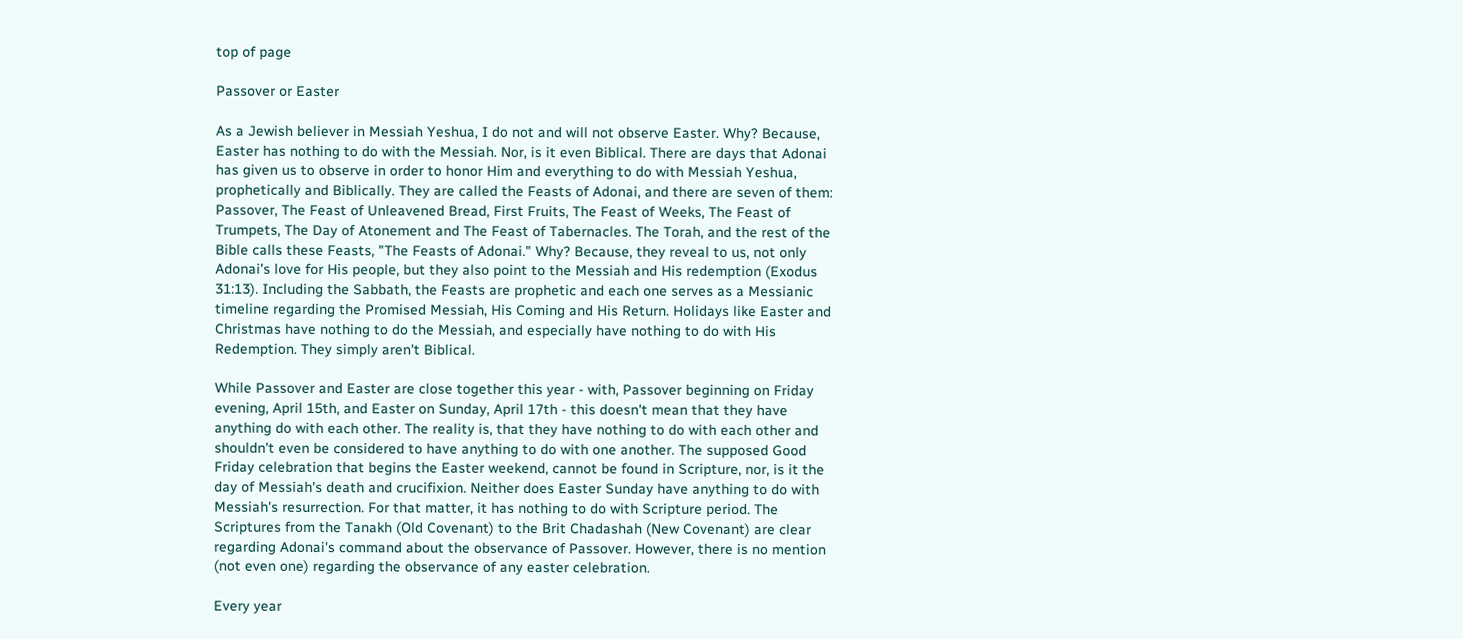top of page

Passover or Easter

As a Jewish believer in Messiah Yeshua, I do not and will not observe Easter. Why? Because, Easter has nothing to do with the Messiah. Nor, is it even Biblical. There are days that Adonai has given us to observe in order to honor Him and everything to do with Messiah Yeshua, prophetically and Biblically. They are called the Feasts of Adonai, and there are seven of them: Passover, The Feast of Unleavened Bread, First Fruits, The Feast of Weeks, The Feast of Trumpets, The Day of Atonement and The Feast of Tabernacles. The Torah, and the rest of the Bible calls these Feasts, "The Feasts of Adonai." Why? Because, they reveal to us, not only Adonai's love for His people, but they also point to the Messiah and His redemption (Exodus 31:13). Including the Sabbath, the Feasts are prophetic and each one serves as a Messianic timeline regarding the Promised Messiah, His Coming and His Return. Holidays like Easter and Christmas have nothing to do the Messiah, and especially have nothing to do with His Redemption. They simply aren't Biblical.

While Passover and Easter are close together this year - with, Passover beginning on Friday evening, April 15th, and Easter on Sunday, April 17th - this doesn't mean that they have anything do with each other. The reality is, that they have nothing to do with each other and shouldn't even be considered to have anything to do with one another. The supposed Good Friday celebration that begins the Easter weekend, cannot be found in Scripture, nor, is it the day of Messiah's death and crucifixion. Neither does Easter Sunday have anything to do with Messiah's resurrection. For that matter, it has nothing to do with Scripture period. The Scriptures from the Tanakh (Old Covenant) to the Brit Chadashah (New Covenant) are clear regarding Adonai's command about the observance of Passover. However, there is no mention (not even one) regarding the observance of any easter celebration.

Every year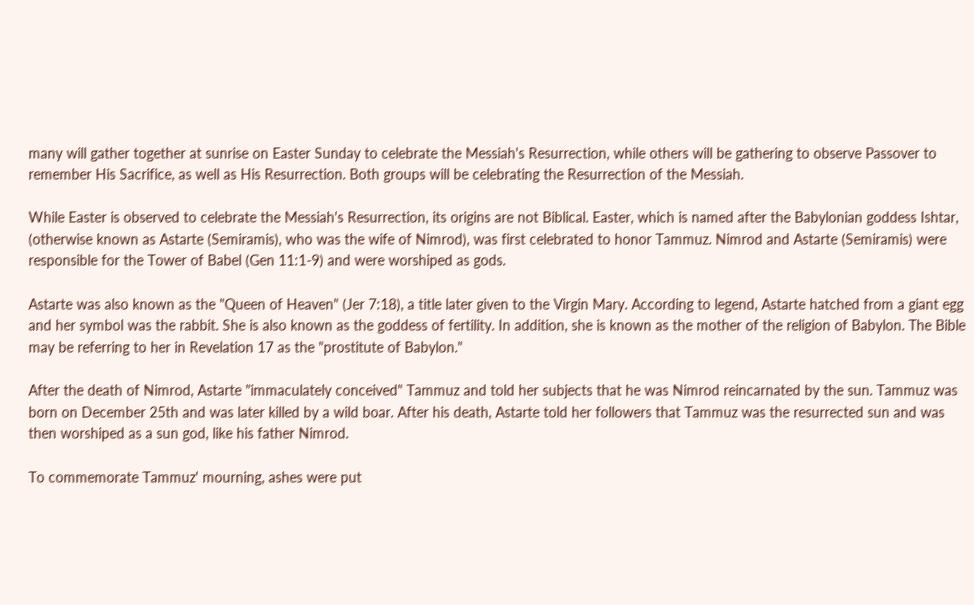many will gather together at sunrise on Easter Sunday to celebrate the Messiah's Resurrection, while others will be gathering to observe Passover to remember His Sacrifice, as well as His Resurrection. Both groups will be celebrating the Resurrection of the Messiah.

While Easter is observed to celebrate the Messiah's Resurrection, its origins are not Biblical. Easter, which is named after the Babylonian goddess Ishtar, (otherwise known as Astarte (Semiramis), who was the wife of Nimrod), was first celebrated to honor Tammuz. Nimrod and Astarte (Semiramis) were responsible for the Tower of Babel (Gen 11:1-9) and were worshiped as gods.

Astarte was also known as the "Queen of Heaven" (Jer 7:18), a title later given to the Virgin Mary. According to legend, Astarte hatched from a giant egg and her symbol was the rabbit. She is also known as the goddess of fertility. In addition, she is known as the mother of the religion of Babylon. The Bible may be referring to her in Revelation 17 as the "prostitute of Babylon."

After the death of Nimrod, Astarte "immaculately conceived" Tammuz and told her subjects that he was Nimrod reincarnated by the sun. Tammuz was born on December 25th and was later killed by a wild boar. After his death, Astarte told her followers that Tammuz was the resurrected sun and was then worshiped as a sun god, like his father Nimrod.

To commemorate Tammuz' mourning, ashes were put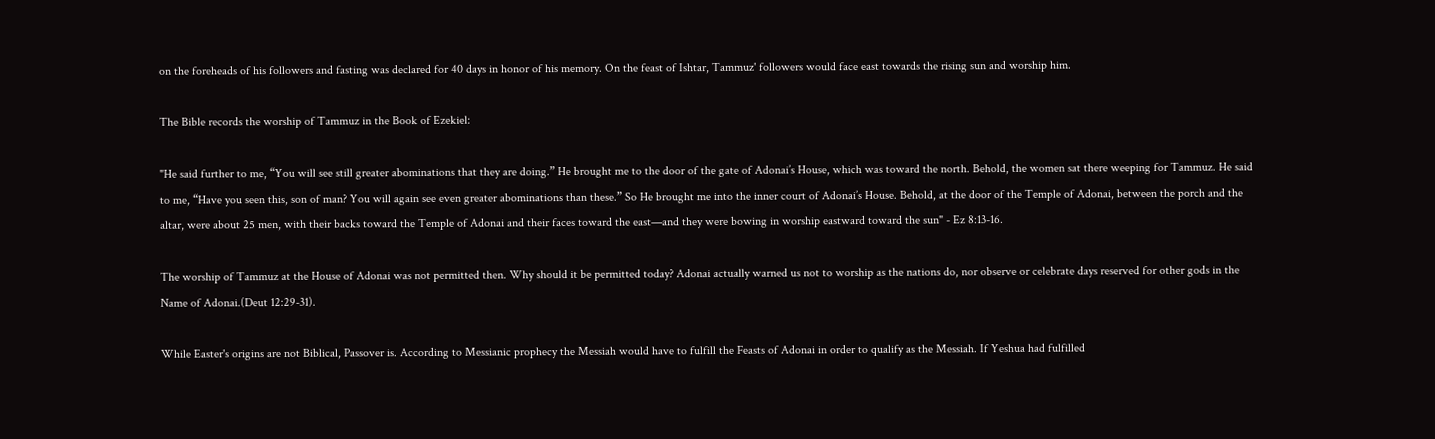on the foreheads of his followers and fasting was declared for 40 days in honor of his memory. On the feast of Ishtar, Tammuz' followers would face east towards the rising sun and worship him.

The Bible records the worship of Tammuz in the Book of Ezekiel:

"He said further to me, “You will see still greater abominations that they are doing.” He brought me to the door of the gate of Adonai’s House, which was toward the north. Behold, the women sat there weeping for Tammuz. He said to me, “Have you seen this, son of man? You will again see even greater abominations than these.” So He brought me into the inner court of Adonai’s House. Behold, at the door of the Temple of Adonai, between the porch and the altar, were about 25 men, with their backs toward the Temple of Adonai and their faces toward the east—and they were bowing in worship eastward toward the sun" - Ez 8:13-16.

The worship of Tammuz at the House of Adonai was not permitted then. Why should it be permitted today? Adonai actually warned us not to worship as the nations do, nor observe or celebrate days reserved for other gods in the Name of Adonai.(Deut 12:29-31).

While Easter's origins are not Biblical, Passover is. According to Messianic prophecy the Messiah would have to fulfill the Feasts of Adonai in order to qualify as the Messiah. If Yeshua had fulfilled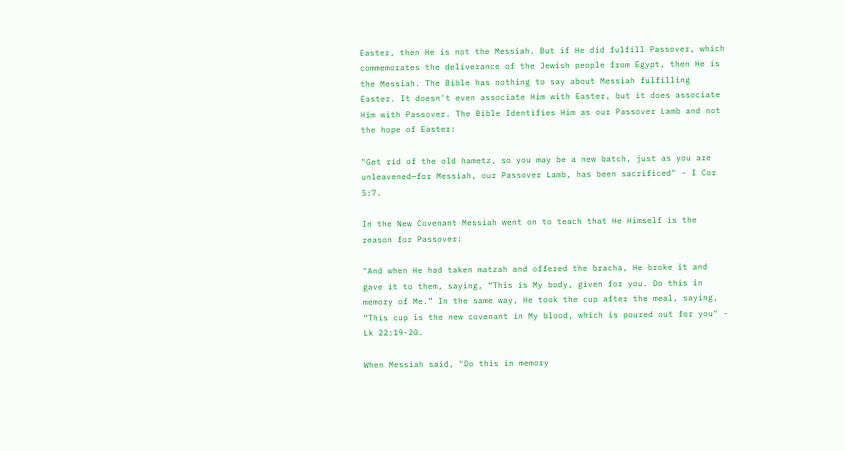Easter, then He is not the Messiah. But if He did fulfill Passover, which commemorates the deliverance of the Jewish people from Egypt, then He is the Messiah. The Bible has nothing to say about Messiah fulfilling Easter. It doesn't even associate Him with Easter, but it does associate Him with Passover. The Bible Identifies Him as our Passover Lamb and not the hope of Easter:

"Get rid of the old hametz, so you may be a new batch, just as you are unleavened—for Messiah, our Passover Lamb, has been sacrificed" - I Cor 5:7.

In the New Covenant Messiah went on to teach that He Himself is the reason for Passover:

"And when He had taken matzah and offered the bracha, He broke it and gave it to them, saying, “This is My body, given for you. Do this in memory of Me.” In the same way, He took the cup after the meal, saying, “This cup is the new covenant in My blood, which is poured out for you" - Lk 22:19-20.

When Messiah said, "Do this in memory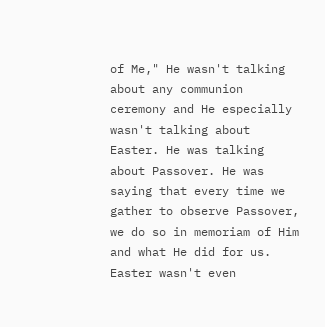of Me," He wasn't talking about any communion ceremony and He especially wasn't talking about Easter. He was talking about Passover. He was saying that every time we gather to observe Passover, we do so in memoriam of Him and what He did for us. Easter wasn't even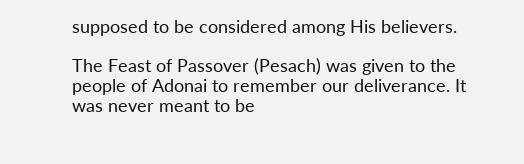supposed to be considered among His believers.

The Feast of Passover (Pesach) was given to the people of Adonai to remember our deliverance. It was never meant to be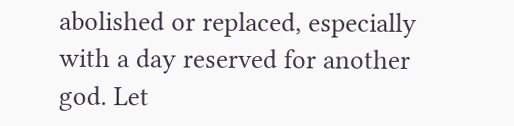abolished or replaced, especially with a day reserved for another god. Let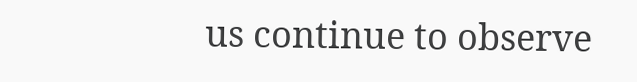us continue to observe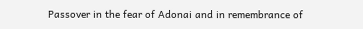Passover in the fear of Adonai and in remembrance of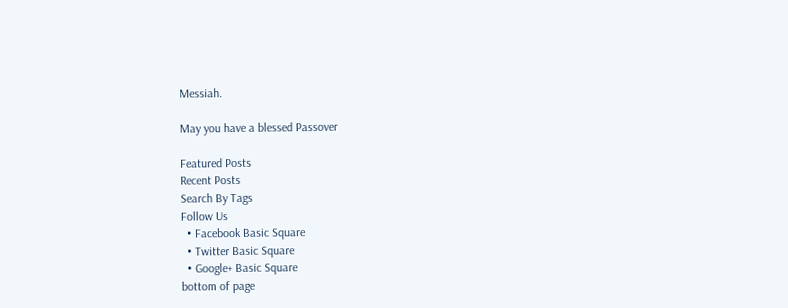Messiah.

May you have a blessed Passover

Featured Posts
Recent Posts
Search By Tags
Follow Us
  • Facebook Basic Square
  • Twitter Basic Square
  • Google+ Basic Square
bottom of page